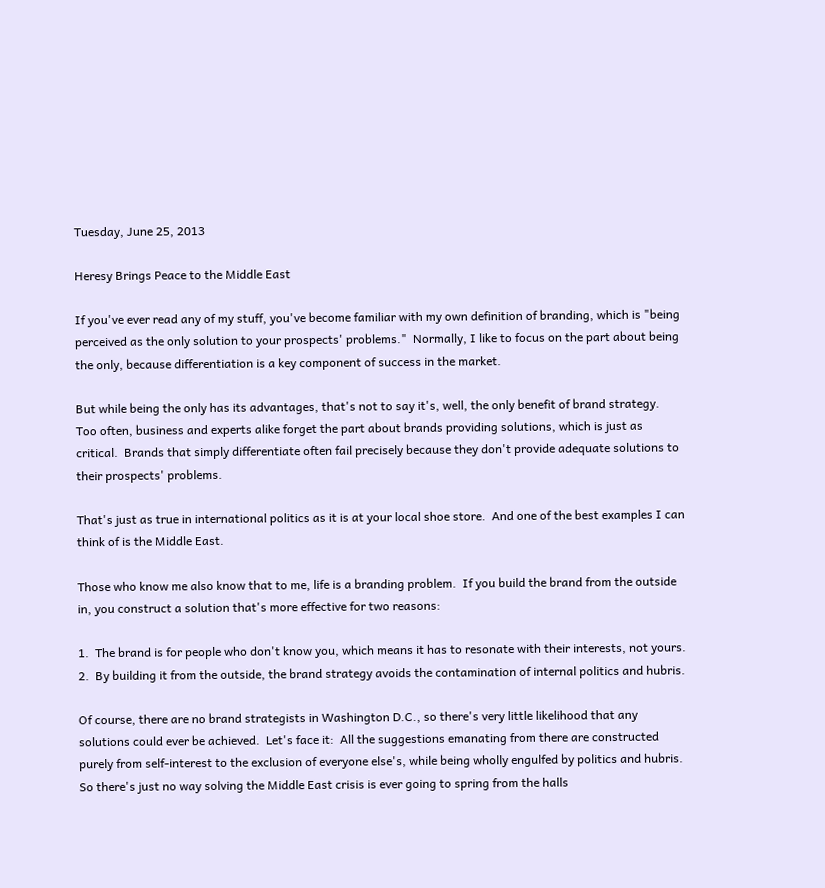Tuesday, June 25, 2013

Heresy Brings Peace to the Middle East

If you've ever read any of my stuff, you've become familiar with my own definition of branding, which is "being perceived as the only solution to your prospects' problems."  Normally, I like to focus on the part about being the only, because differentiation is a key component of success in the market.

But while being the only has its advantages, that's not to say it's, well, the only benefit of brand strategy.  Too often, business and experts alike forget the part about brands providing solutions, which is just as critical.  Brands that simply differentiate often fail precisely because they don't provide adequate solutions to their prospects' problems.

That's just as true in international politics as it is at your local shoe store.  And one of the best examples I can think of is the Middle East.

Those who know me also know that to me, life is a branding problem.  If you build the brand from the outside in, you construct a solution that's more effective for two reasons:

1.  The brand is for people who don't know you, which means it has to resonate with their interests, not yours.
2.  By building it from the outside, the brand strategy avoids the contamination of internal politics and hubris.

Of course, there are no brand strategists in Washington D.C., so there's very little likelihood that any solutions could ever be achieved.  Let's face it:  All the suggestions emanating from there are constructed purely from self-interest to the exclusion of everyone else's, while being wholly engulfed by politics and hubris.  So there's just no way solving the Middle East crisis is ever going to spring from the halls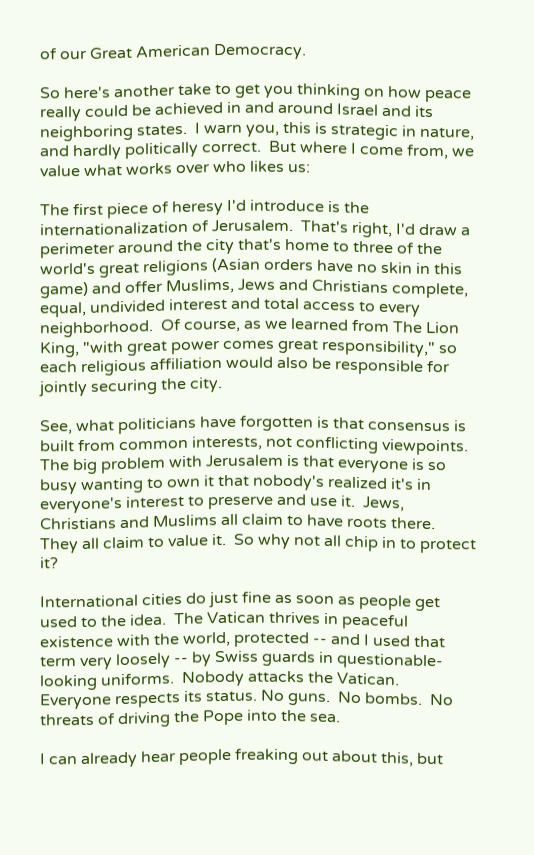of our Great American Democracy.

So here's another take to get you thinking on how peace really could be achieved in and around Israel and its neighboring states.  I warn you, this is strategic in nature, and hardly politically correct.  But where I come from, we value what works over who likes us:

The first piece of heresy I'd introduce is the internationalization of Jerusalem.  That's right, I'd draw a perimeter around the city that's home to three of the world's great religions (Asian orders have no skin in this game) and offer Muslims, Jews and Christians complete, equal, undivided interest and total access to every neighborhood.  Of course, as we learned from The Lion King, "with great power comes great responsibility," so each religious affiliation would also be responsible for jointly securing the city.

See, what politicians have forgotten is that consensus is built from common interests, not conflicting viewpoints.  The big problem with Jerusalem is that everyone is so busy wanting to own it that nobody's realized it's in everyone's interest to preserve and use it.  Jews, Christians and Muslims all claim to have roots there.  They all claim to value it.  So why not all chip in to protect it?

International cities do just fine as soon as people get used to the idea.  The Vatican thrives in peaceful existence with the world, protected -- and I used that term very loosely -- by Swiss guards in questionable-looking uniforms.  Nobody attacks the Vatican.  Everyone respects its status. No guns.  No bombs.  No threats of driving the Pope into the sea.

I can already hear people freaking out about this, but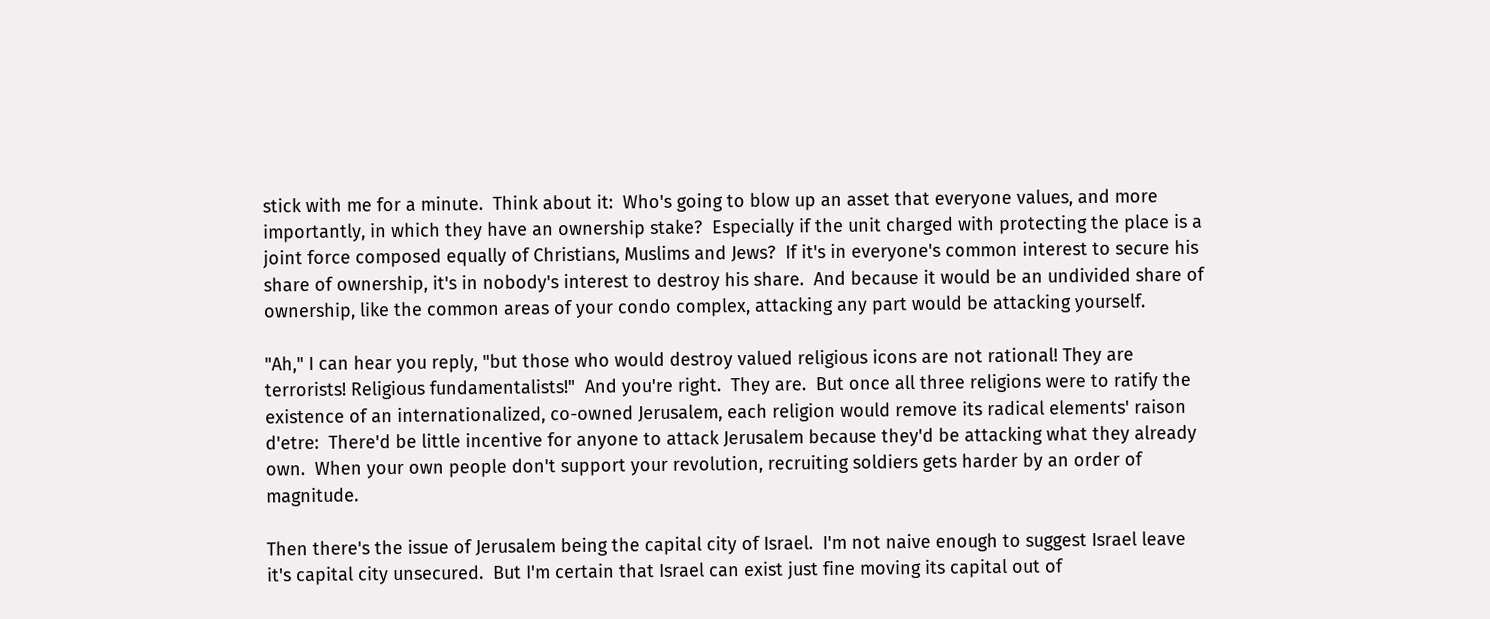stick with me for a minute.  Think about it:  Who's going to blow up an asset that everyone values, and more importantly, in which they have an ownership stake?  Especially if the unit charged with protecting the place is a joint force composed equally of Christians, Muslims and Jews?  If it's in everyone's common interest to secure his share of ownership, it's in nobody's interest to destroy his share.  And because it would be an undivided share of ownership, like the common areas of your condo complex, attacking any part would be attacking yourself.

"Ah," I can hear you reply, "but those who would destroy valued religious icons are not rational! They are terrorists! Religious fundamentalists!"  And you're right.  They are.  But once all three religions were to ratify the existence of an internationalized, co-owned Jerusalem, each religion would remove its radical elements' raison d'etre:  There'd be little incentive for anyone to attack Jerusalem because they'd be attacking what they already own.  When your own people don't support your revolution, recruiting soldiers gets harder by an order of magnitude.

Then there's the issue of Jerusalem being the capital city of Israel.  I'm not naive enough to suggest Israel leave it's capital city unsecured.  But I'm certain that Israel can exist just fine moving its capital out of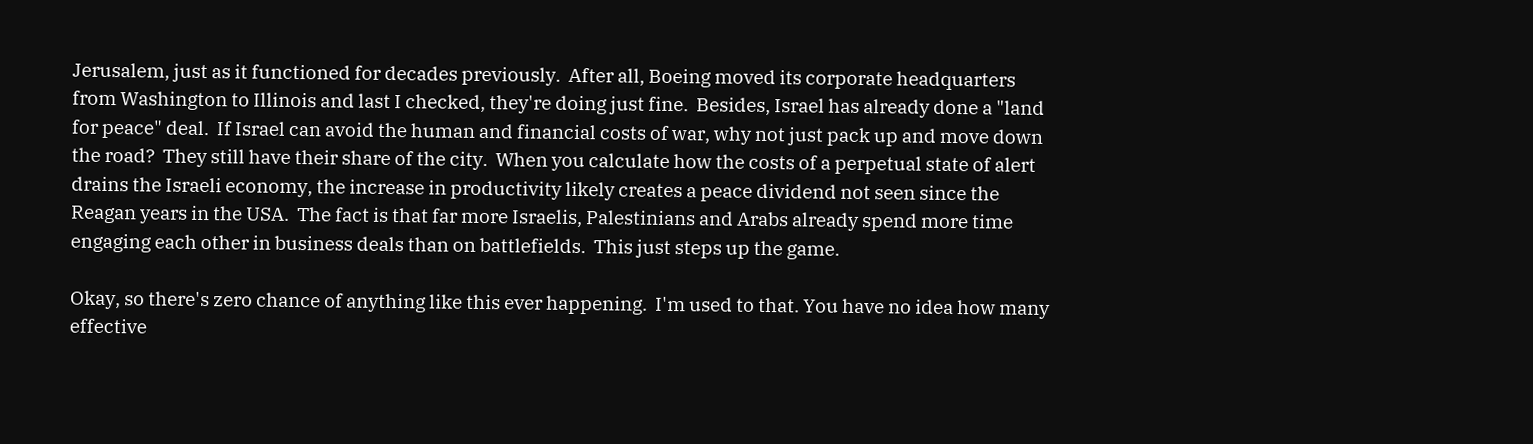Jerusalem, just as it functioned for decades previously.  After all, Boeing moved its corporate headquarters from Washington to Illinois and last I checked, they're doing just fine.  Besides, Israel has already done a "land for peace" deal.  If Israel can avoid the human and financial costs of war, why not just pack up and move down the road?  They still have their share of the city.  When you calculate how the costs of a perpetual state of alert drains the Israeli economy, the increase in productivity likely creates a peace dividend not seen since the Reagan years in the USA.  The fact is that far more Israelis, Palestinians and Arabs already spend more time engaging each other in business deals than on battlefields.  This just steps up the game.

Okay, so there's zero chance of anything like this ever happening.  I'm used to that. You have no idea how many effective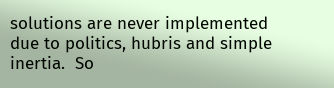solutions are never implemented due to politics, hubris and simple inertia.  So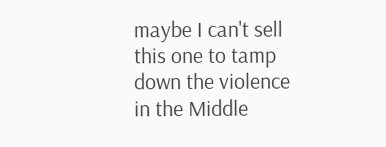maybe I can't sell this one to tamp down the violence in the Middle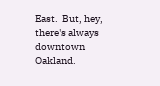East.  But, hey, there's always downtown Oakland.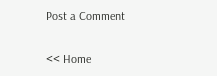Post a Comment

<< Home